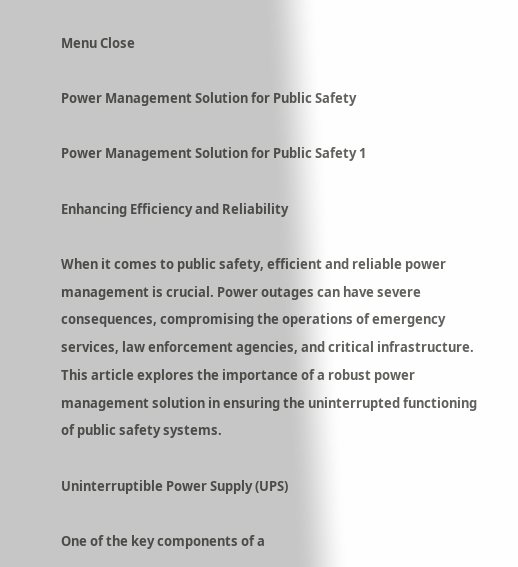Menu Close

Power Management Solution for Public Safety

Power Management Solution for Public Safety 1

Enhancing Efficiency and Reliability

When it comes to public safety, efficient and reliable power management is crucial. Power outages can have severe consequences, compromising the operations of emergency services, law enforcement agencies, and critical infrastructure. This article explores the importance of a robust power management solution in ensuring the uninterrupted functioning of public safety systems.

Uninterruptible Power Supply (UPS)

One of the key components of a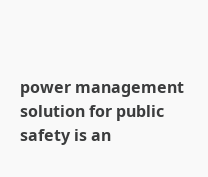power management solution for public safety is an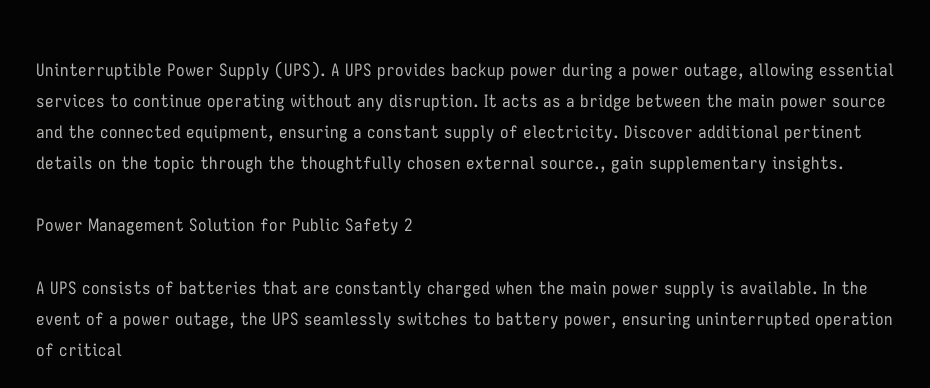Uninterruptible Power Supply (UPS). A UPS provides backup power during a power outage, allowing essential services to continue operating without any disruption. It acts as a bridge between the main power source and the connected equipment, ensuring a constant supply of electricity. Discover additional pertinent details on the topic through the thoughtfully chosen external source., gain supplementary insights.

Power Management Solution for Public Safety 2

A UPS consists of batteries that are constantly charged when the main power supply is available. In the event of a power outage, the UPS seamlessly switches to battery power, ensuring uninterrupted operation of critical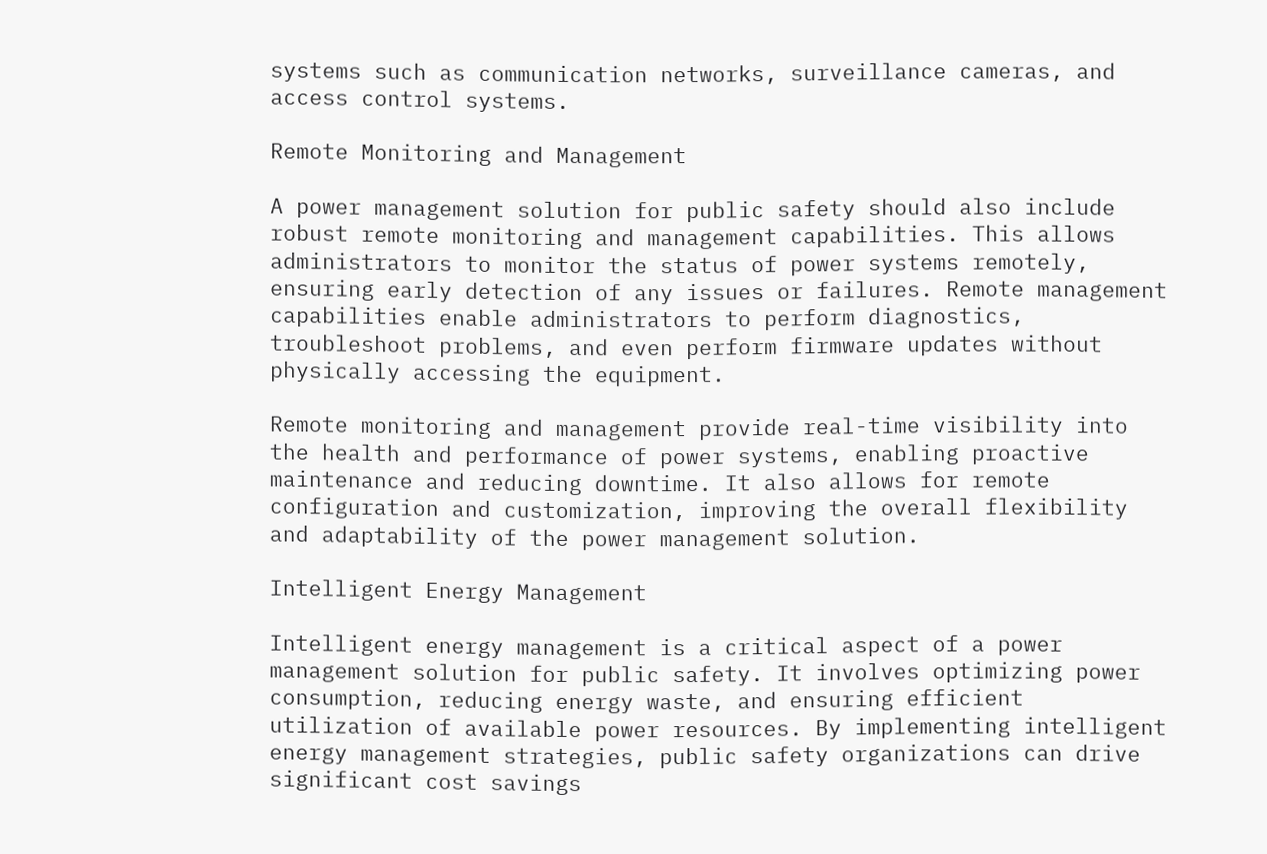systems such as communication networks, surveillance cameras, and access control systems.

Remote Monitoring and Management

A power management solution for public safety should also include robust remote monitoring and management capabilities. This allows administrators to monitor the status of power systems remotely, ensuring early detection of any issues or failures. Remote management capabilities enable administrators to perform diagnostics, troubleshoot problems, and even perform firmware updates without physically accessing the equipment.

Remote monitoring and management provide real-time visibility into the health and performance of power systems, enabling proactive maintenance and reducing downtime. It also allows for remote configuration and customization, improving the overall flexibility and adaptability of the power management solution.

Intelligent Energy Management

Intelligent energy management is a critical aspect of a power management solution for public safety. It involves optimizing power consumption, reducing energy waste, and ensuring efficient utilization of available power resources. By implementing intelligent energy management strategies, public safety organizations can drive significant cost savings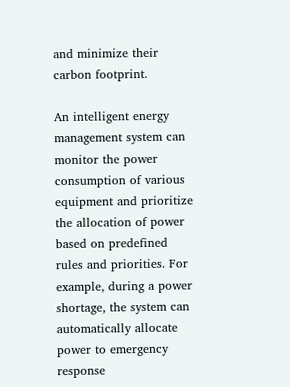and minimize their carbon footprint.

An intelligent energy management system can monitor the power consumption of various equipment and prioritize the allocation of power based on predefined rules and priorities. For example, during a power shortage, the system can automatically allocate power to emergency response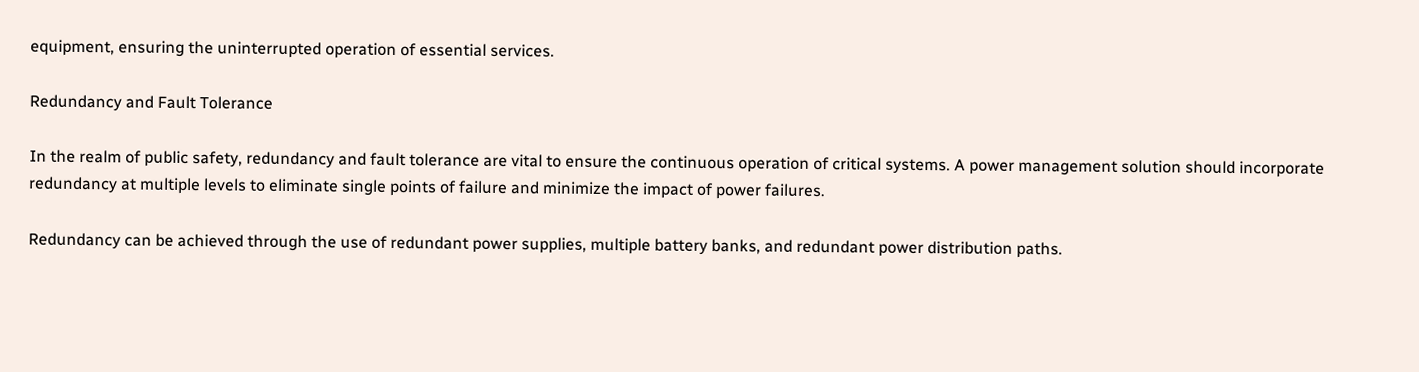equipment, ensuring the uninterrupted operation of essential services.

Redundancy and Fault Tolerance

In the realm of public safety, redundancy and fault tolerance are vital to ensure the continuous operation of critical systems. A power management solution should incorporate redundancy at multiple levels to eliminate single points of failure and minimize the impact of power failures.

Redundancy can be achieved through the use of redundant power supplies, multiple battery banks, and redundant power distribution paths.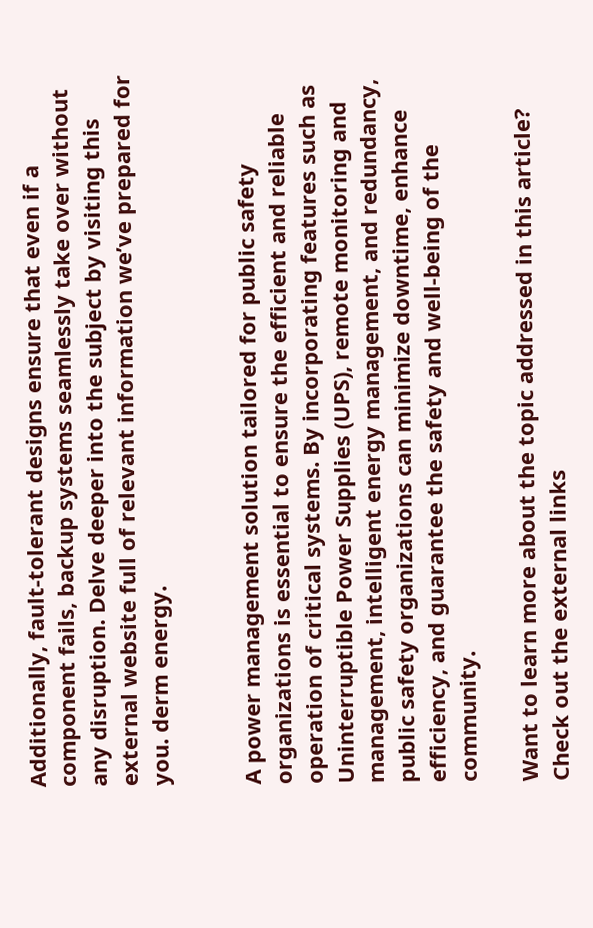Additionally, fault-tolerant designs ensure that even if a component fails, backup systems seamlessly take over without any disruption. Delve deeper into the subject by visiting this external website full of relevant information we’ve prepared for you. derm energy.


A power management solution tailored for public safety organizations is essential to ensure the efficient and reliable operation of critical systems. By incorporating features such as Uninterruptible Power Supplies (UPS), remote monitoring and management, intelligent energy management, and redundancy, public safety organizations can minimize downtime, enhance efficiency, and guarantee the safety and well-being of the community.

Want to learn more about the topic addressed in this article? Check out the external links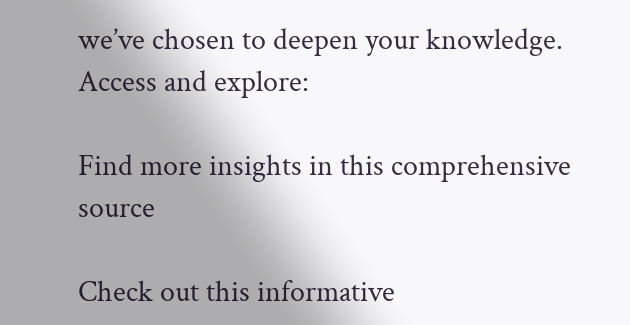we’ve chosen to deepen your knowledge. Access and explore:

Find more insights in this comprehensive source

Check out this informative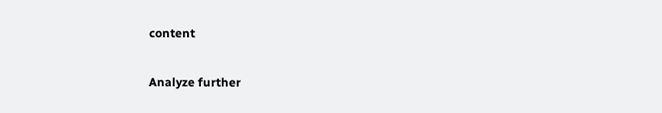content

Analyze further